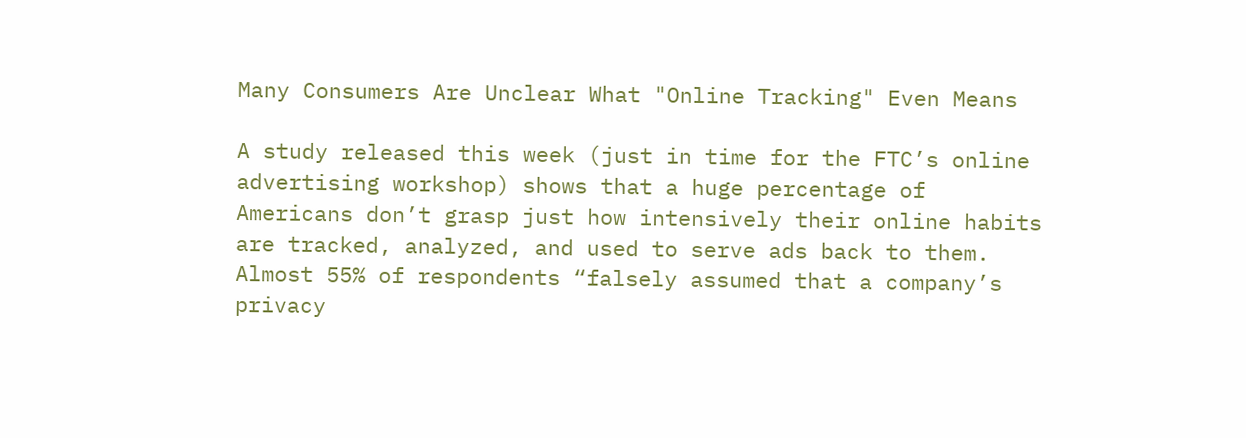Many Consumers Are Unclear What "Online Tracking" Even Means

A study released this week (just in time for the FTC’s online advertising workshop) shows that a huge percentage of Americans don’t grasp just how intensively their online habits are tracked, analyzed, and used to serve ads back to them. Almost 55% of respondents “falsely assumed that a company’s privacy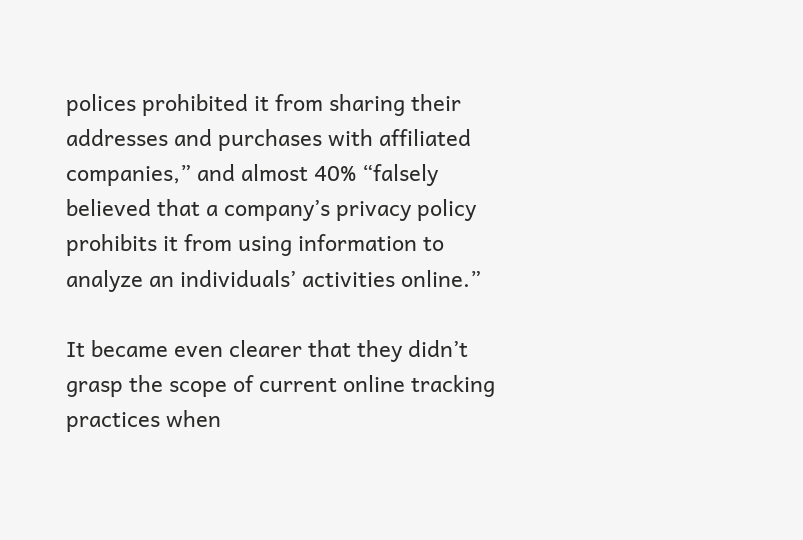polices prohibited it from sharing their addresses and purchases with affiliated companies,” and almost 40% “falsely believed that a company’s privacy policy prohibits it from using information to analyze an individuals’ activities online.”

It became even clearer that they didn’t grasp the scope of current online tracking practices when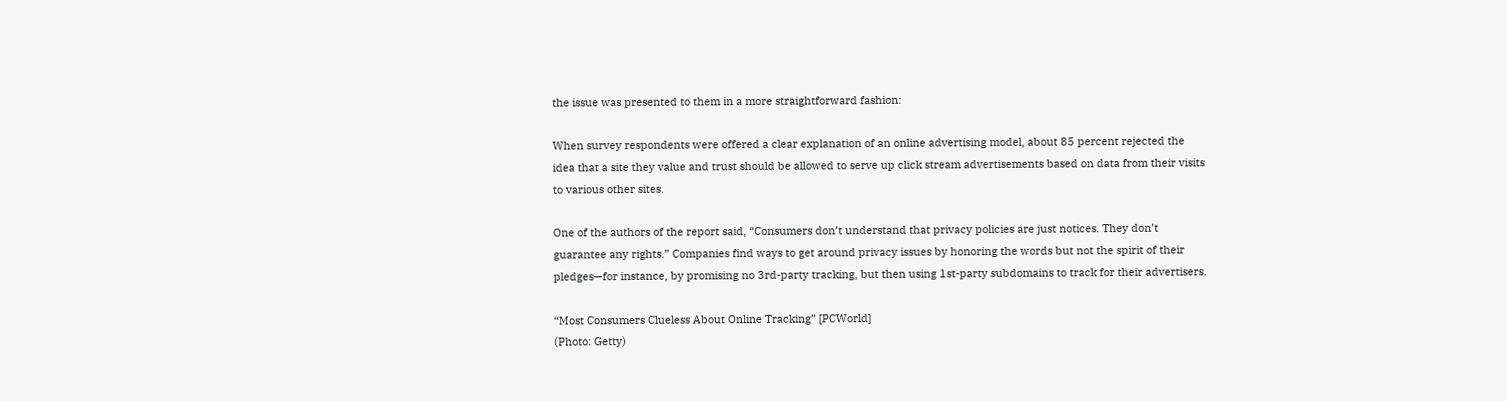the issue was presented to them in a more straightforward fashion:

When survey respondents were offered a clear explanation of an online advertising model, about 85 percent rejected the idea that a site they value and trust should be allowed to serve up click stream advertisements based on data from their visits to various other sites.

One of the authors of the report said, “Consumers don’t understand that privacy policies are just notices. They don’t guarantee any rights.” Companies find ways to get around privacy issues by honoring the words but not the spirit of their pledges—for instance, by promising no 3rd-party tracking, but then using 1st-party subdomains to track for their advertisers.

“Most Consumers Clueless About Online Tracking” [PCWorld]
(Photo: Getty)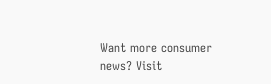Want more consumer news? Visit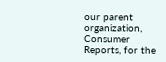our parent organization, Consumer Reports, for the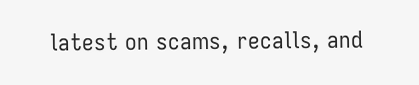latest on scams, recalls, and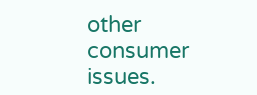other consumer issues.